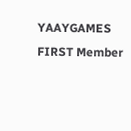YAAYGAMES FIRST Member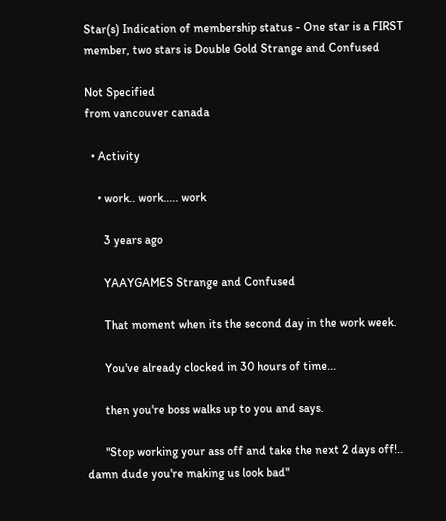Star(s) Indication of membership status - One star is a FIRST member, two stars is Double Gold Strange and Confused

Not Specified
from vancouver canada

  • Activity

    • work.. work..... work

      3 years ago

      YAAYGAMES Strange and Confused

      That moment when its the second day in the work week.

      You've already clocked in 30 hours of time...

      then you're boss walks up to you and says.

      "Stop working your ass off and take the next 2 days off!.. damn dude you're making us look bad"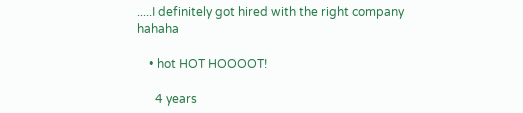.....I definitely got hired with the right company hahaha

    • hot HOT HOOOOT!

      4 years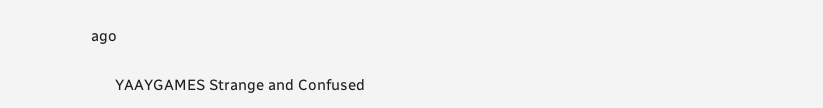ago

      YAAYGAMES Strange and Confused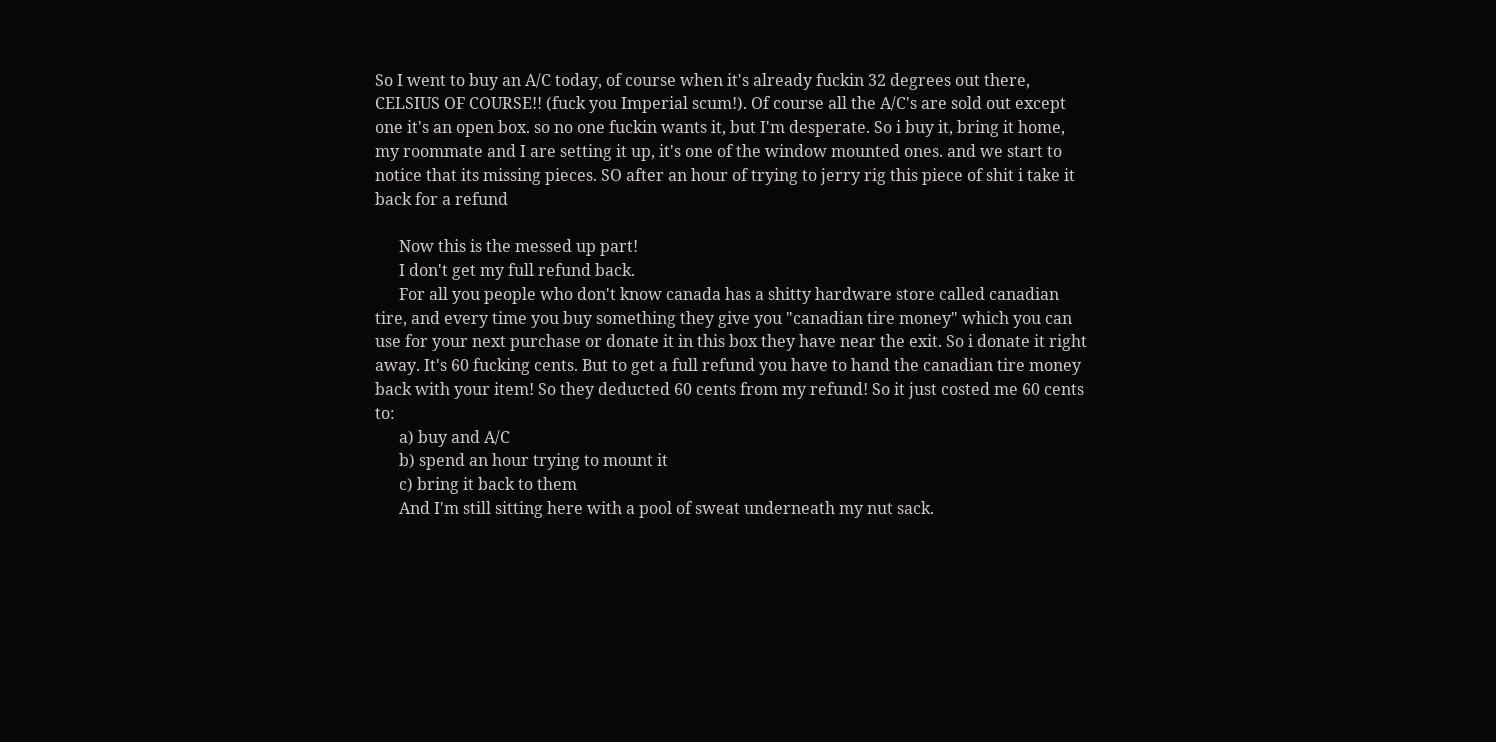So I went to buy an A/C today, of course when it's already fuckin 32 degrees out there, CELSIUS OF COURSE!! (fuck you Imperial scum!). Of course all the A/C's are sold out except one it's an open box. so no one fuckin wants it, but I'm desperate. So i buy it, bring it home, my roommate and I are setting it up, it's one of the window mounted ones. and we start to notice that its missing pieces. SO after an hour of trying to jerry rig this piece of shit i take it back for a refund

      Now this is the messed up part!
      I don't get my full refund back.
      For all you people who don't know canada has a shitty hardware store called canadian tire, and every time you buy something they give you "canadian tire money" which you can use for your next purchase or donate it in this box they have near the exit. So i donate it right away. It's 60 fucking cents. But to get a full refund you have to hand the canadian tire money back with your item! So they deducted 60 cents from my refund! So it just costed me 60 cents to:
      a) buy and A/C
      b) spend an hour trying to mount it
      c) bring it back to them
      And I'm still sitting here with a pool of sweat underneath my nut sack.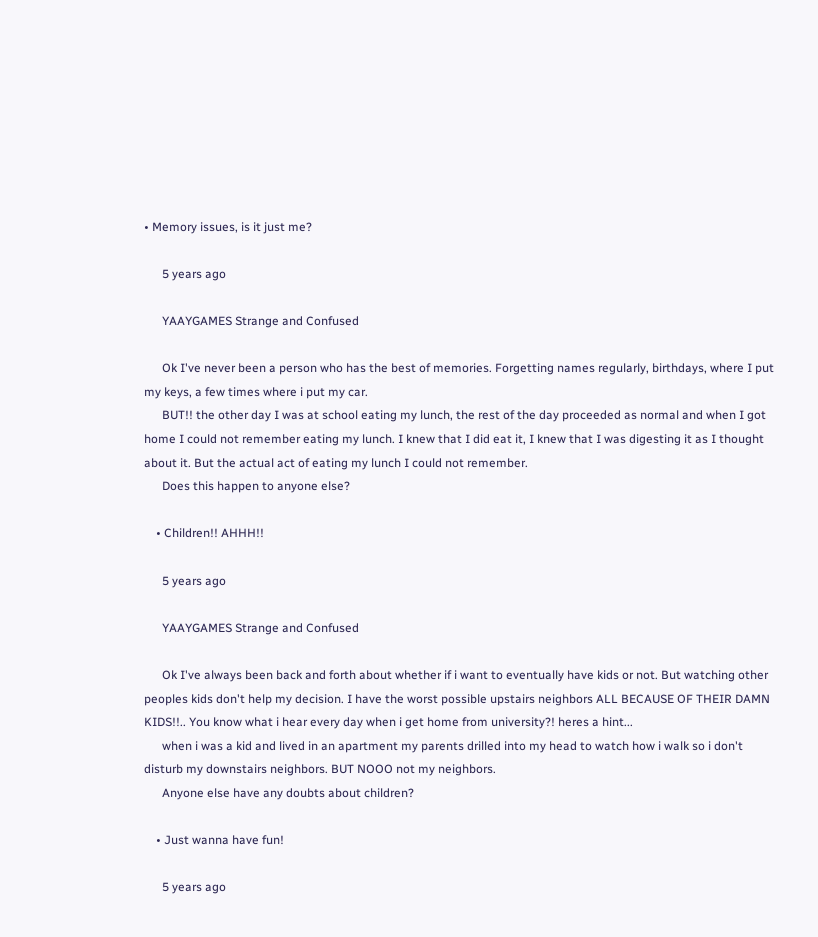• Memory issues, is it just me?

      5 years ago

      YAAYGAMES Strange and Confused

      Ok I've never been a person who has the best of memories. Forgetting names regularly, birthdays, where I put my keys, a few times where i put my car.
      BUT!! the other day I was at school eating my lunch, the rest of the day proceeded as normal and when I got home I could not remember eating my lunch. I knew that I did eat it, I knew that I was digesting it as I thought about it. But the actual act of eating my lunch I could not remember.
      Does this happen to anyone else?

    • Children!! AHHH!!

      5 years ago

      YAAYGAMES Strange and Confused

      Ok I've always been back and forth about whether if i want to eventually have kids or not. But watching other peoples kids don't help my decision. I have the worst possible upstairs neighbors ALL BECAUSE OF THEIR DAMN KIDS!!.. You know what i hear every day when i get home from university?! heres a hint...
      when i was a kid and lived in an apartment my parents drilled into my head to watch how i walk so i don't disturb my downstairs neighbors. BUT NOOO not my neighbors.
      Anyone else have any doubts about children?

    • Just wanna have fun!

      5 years ago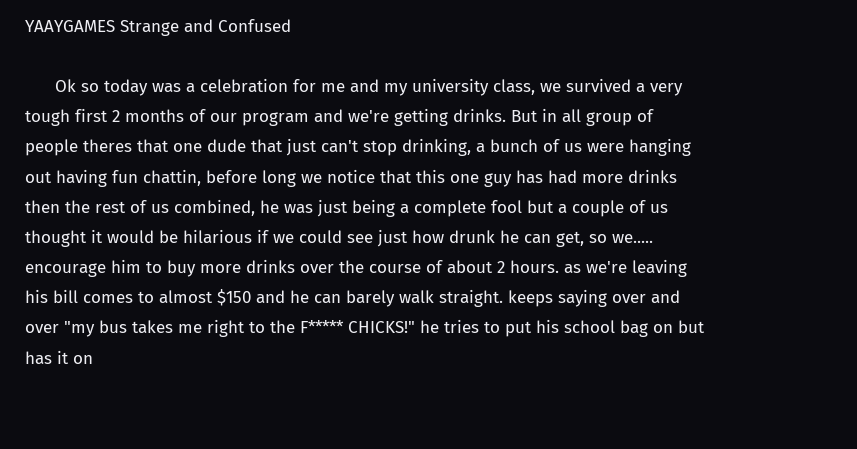YAAYGAMES Strange and Confused

      Ok so today was a celebration for me and my university class, we survived a very tough first 2 months of our program and we're getting drinks. But in all group of people theres that one dude that just can't stop drinking, a bunch of us were hanging out having fun chattin, before long we notice that this one guy has had more drinks then the rest of us combined, he was just being a complete fool but a couple of us thought it would be hilarious if we could see just how drunk he can get, so we..... encourage him to buy more drinks over the course of about 2 hours. as we're leaving his bill comes to almost $150 and he can barely walk straight. keeps saying over and over "my bus takes me right to the F***** CHICKS!" he tries to put his school bag on but has it on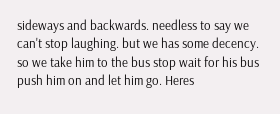sideways and backwards. needless to say we can't stop laughing. but we has some decency. so we take him to the bus stop wait for his bus push him on and let him go. Heres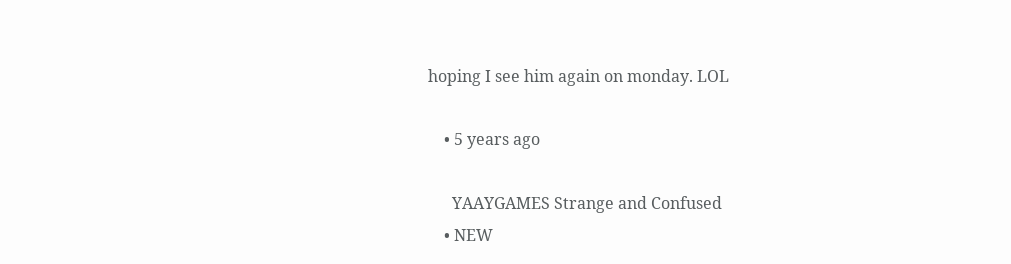hoping I see him again on monday. LOL

    • 5 years ago

      YAAYGAMES Strange and Confused
    • NEW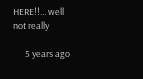HERE!!... well not really

      5 years ago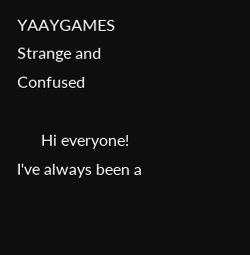YAAYGAMES Strange and Confused

      Hi everyone! I've always been a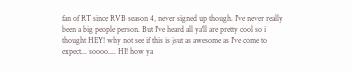fan of RT since RVB season 4, never signed up though. I've never really been a big people person. But I've heard all ya'll are pretty cool so i thought HEY! why not see if this is jsut as awesome as I've come to expect... soooo.... HI! how ya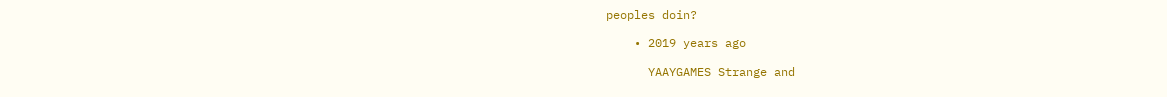peoples doin?

    • 2019 years ago

      YAAYGAMES Strange and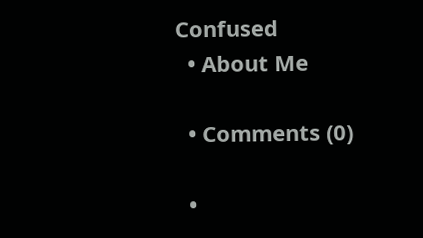Confused
  • About Me

  • Comments (0)

  •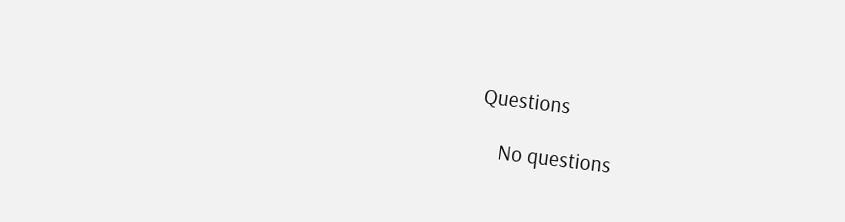Questions

    No questions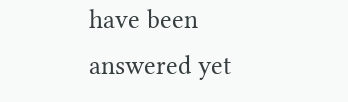have been answered yet